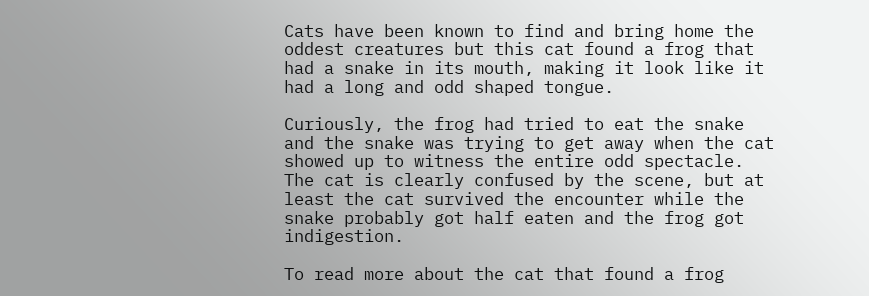Cats have been known to find and bring home the oddest creatures but this cat found a frog that had a snake in its mouth, making it look like it had a long and odd shaped tongue.

Curiously, the frog had tried to eat the snake and the snake was trying to get away when the cat showed up to witness the entire odd spectacle. The cat is clearly confused by the scene, but at least the cat survived the encounter while the snake probably got half eaten and the frog got indigestion.

To read more about the cat that found a frog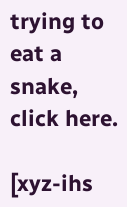trying to eat a snake, click here.

[xyz-ihs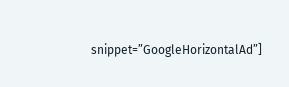snippet=”GoogleHorizontalAd”]